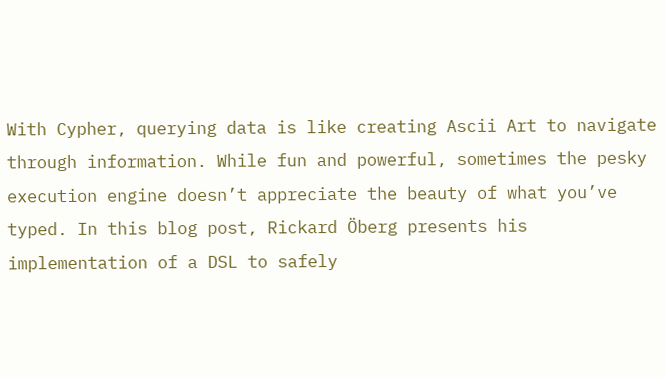With Cypher, querying data is like creating Ascii Art to navigate through information. While fun and powerful, sometimes the pesky execution engine doesn’t appreciate the beauty of what you’ve typed. In this blog post, Rickard Öberg presents his implementation of a DSL to safely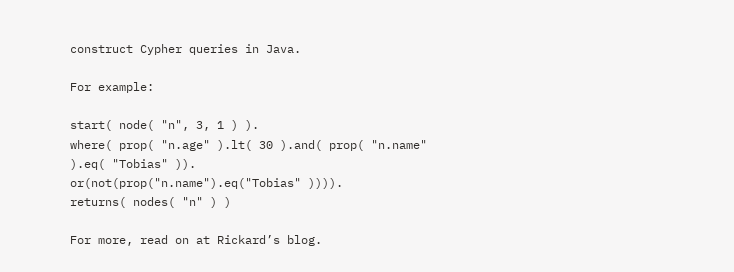construct Cypher queries in Java.

For example:

start( node( "n", 3, 1 ) ).
where( prop( "n.age" ).lt( 30 ).and( prop( "n.name" ).eq( "Tobias" )).
or(not(prop("n.name").eq("Tobias" )))).
returns( nodes( "n" ) )

For more, read on at Rickard’s blog.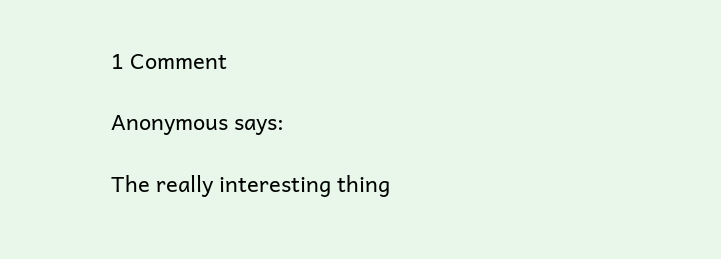1 Comment

Anonymous says:

The really interesting thing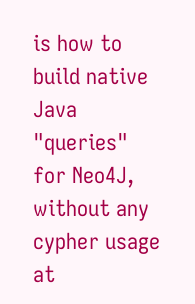is how to build native Java "queries" for Neo4J, without any cypher usage at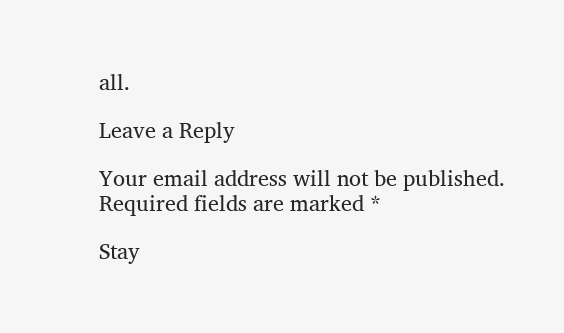all.

Leave a Reply

Your email address will not be published. Required fields are marked *

Stay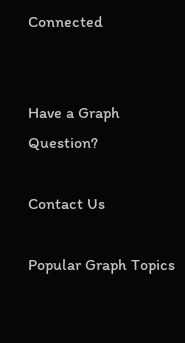Connected


Have a Graph Question?

Contact Us

Popular Graph Topics